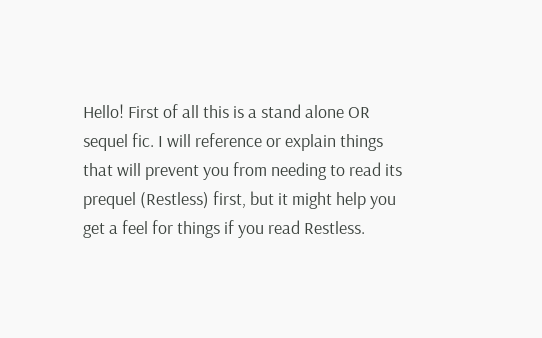Hello! First of all this is a stand alone OR sequel fic. I will reference or explain things that will prevent you from needing to read its prequel (Restless) first, but it might help you get a feel for things if you read Restless.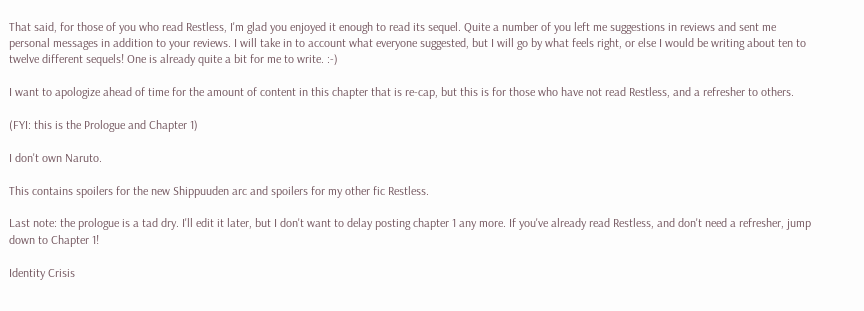That said, for those of you who read Restless, I'm glad you enjoyed it enough to read its sequel. Quite a number of you left me suggestions in reviews and sent me personal messages in addition to your reviews. I will take in to account what everyone suggested, but I will go by what feels right, or else I would be writing about ten to twelve different sequels! One is already quite a bit for me to write. :-)

I want to apologize ahead of time for the amount of content in this chapter that is re-cap, but this is for those who have not read Restless, and a refresher to others.

(FYI: this is the Prologue and Chapter 1)

I don't own Naruto.

This contains spoilers for the new Shippuuden arc and spoilers for my other fic Restless.

Last note: the prologue is a tad dry. I'll edit it later, but I don't want to delay posting chapter 1 any more. If you've already read Restless, and don't need a refresher, jump down to Chapter 1!

Identity Crisis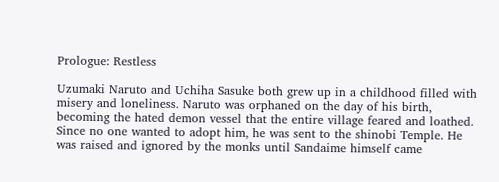Prologue: Restless

Uzumaki Naruto and Uchiha Sasuke both grew up in a childhood filled with misery and loneliness. Naruto was orphaned on the day of his birth, becoming the hated demon vessel that the entire village feared and loathed. Since no one wanted to adopt him, he was sent to the shinobi Temple. He was raised and ignored by the monks until Sandaime himself came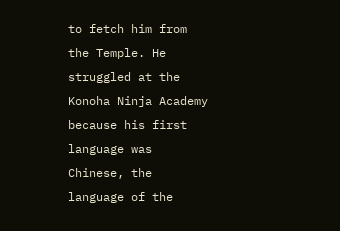to fetch him from the Temple. He struggled at the Konoha Ninja Academy because his first language was Chinese, the language of the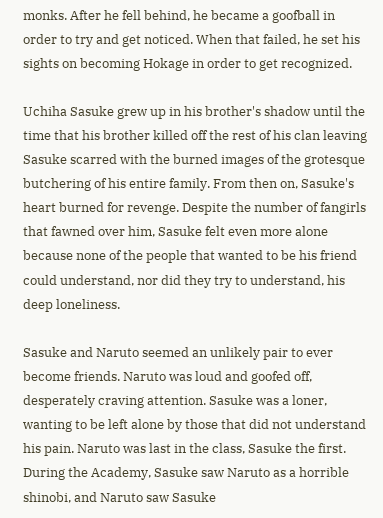monks. After he fell behind, he became a goofball in order to try and get noticed. When that failed, he set his sights on becoming Hokage in order to get recognized.

Uchiha Sasuke grew up in his brother's shadow until the time that his brother killed off the rest of his clan leaving Sasuke scarred with the burned images of the grotesque butchering of his entire family. From then on, Sasuke's heart burned for revenge. Despite the number of fangirls that fawned over him, Sasuke felt even more alone because none of the people that wanted to be his friend could understand, nor did they try to understand, his deep loneliness.

Sasuke and Naruto seemed an unlikely pair to ever become friends. Naruto was loud and goofed off, desperately craving attention. Sasuke was a loner, wanting to be left alone by those that did not understand his pain. Naruto was last in the class, Sasuke the first. During the Academy, Sasuke saw Naruto as a horrible shinobi, and Naruto saw Sasuke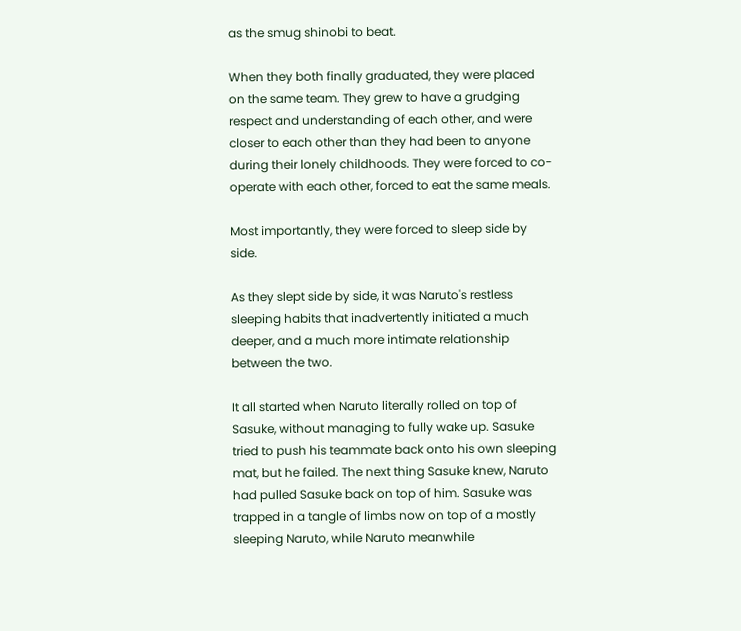as the smug shinobi to beat.

When they both finally graduated, they were placed on the same team. They grew to have a grudging respect and understanding of each other, and were closer to each other than they had been to anyone during their lonely childhoods. They were forced to co-operate with each other, forced to eat the same meals.

Most importantly, they were forced to sleep side by side.

As they slept side by side, it was Naruto's restless sleeping habits that inadvertently initiated a much deeper, and a much more intimate relationship between the two.

It all started when Naruto literally rolled on top of Sasuke, without managing to fully wake up. Sasuke tried to push his teammate back onto his own sleeping mat, but he failed. The next thing Sasuke knew, Naruto had pulled Sasuke back on top of him. Sasuke was trapped in a tangle of limbs now on top of a mostly sleeping Naruto, while Naruto meanwhile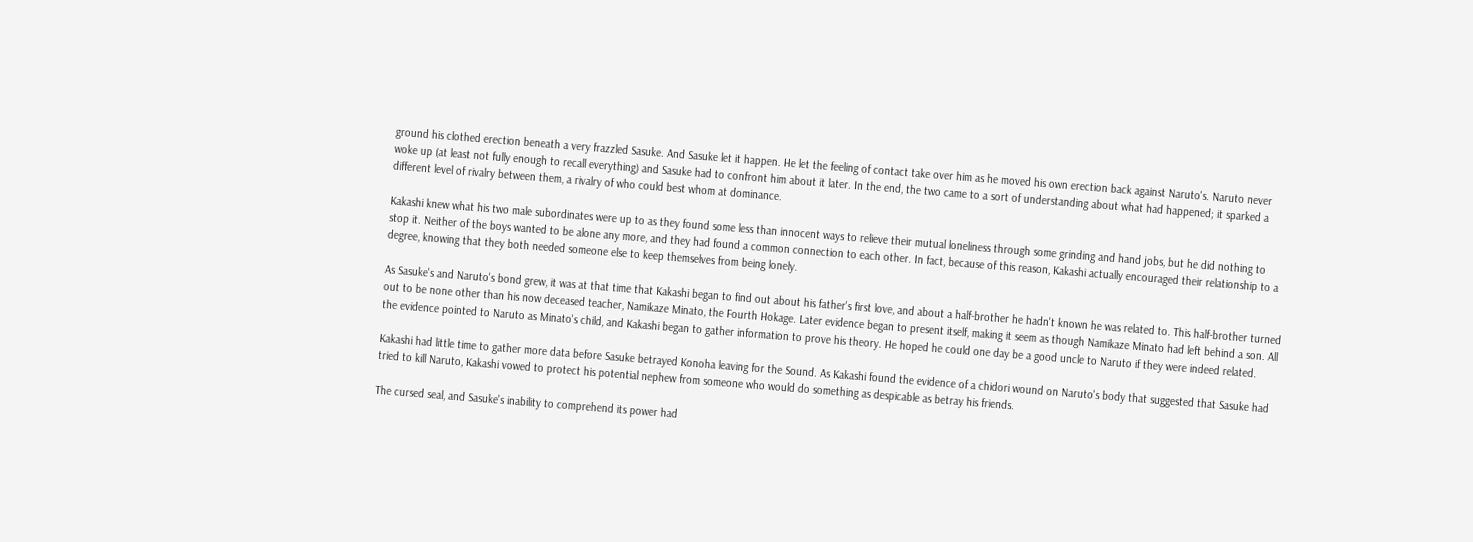ground his clothed erection beneath a very frazzled Sasuke. And Sasuke let it happen. He let the feeling of contact take over him as he moved his own erection back against Naruto's. Naruto never woke up (at least not fully enough to recall everything) and Sasuke had to confront him about it later. In the end, the two came to a sort of understanding about what had happened; it sparked a different level of rivalry between them, a rivalry of who could best whom at dominance.

Kakashi knew what his two male subordinates were up to as they found some less than innocent ways to relieve their mutual loneliness through some grinding and hand jobs, but he did nothing to stop it. Neither of the boys wanted to be alone any more, and they had found a common connection to each other. In fact, because of this reason, Kakashi actually encouraged their relationship to a degree, knowing that they both needed someone else to keep themselves from being lonely.

As Sasuke's and Naruto's bond grew, it was at that time that Kakashi began to find out about his father's first love, and about a half-brother he hadn't known he was related to. This half-brother turned out to be none other than his now deceased teacher, Namikaze Minato, the Fourth Hokage. Later evidence began to present itself, making it seem as though Namikaze Minato had left behind a son. All the evidence pointed to Naruto as Minato's child, and Kakashi began to gather information to prove his theory. He hoped he could one day be a good uncle to Naruto if they were indeed related.

Kakashi had little time to gather more data before Sasuke betrayed Konoha leaving for the Sound. As Kakashi found the evidence of a chidori wound on Naruto's body that suggested that Sasuke had tried to kill Naruto, Kakashi vowed to protect his potential nephew from someone who would do something as despicable as betray his friends.

The cursed seal, and Sasuke's inability to comprehend its power had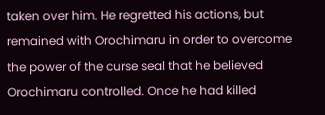taken over him. He regretted his actions, but remained with Orochimaru in order to overcome the power of the curse seal that he believed Orochimaru controlled. Once he had killed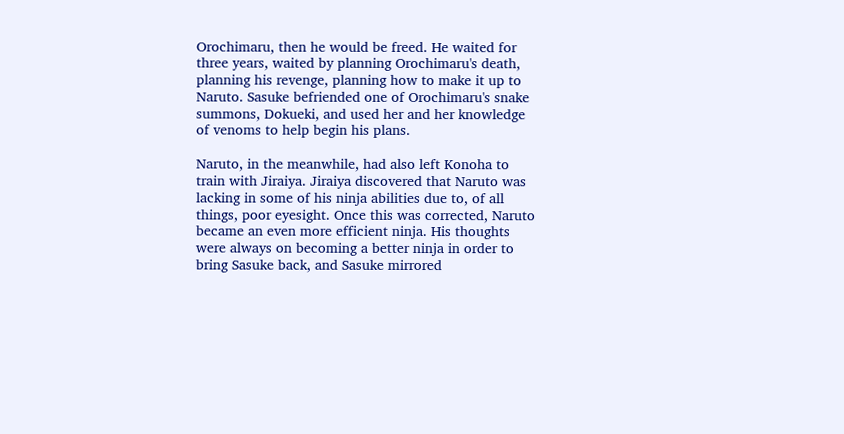Orochimaru, then he would be freed. He waited for three years, waited by planning Orochimaru's death, planning his revenge, planning how to make it up to Naruto. Sasuke befriended one of Orochimaru's snake summons, Dokueki, and used her and her knowledge of venoms to help begin his plans.

Naruto, in the meanwhile, had also left Konoha to train with Jiraiya. Jiraiya discovered that Naruto was lacking in some of his ninja abilities due to, of all things, poor eyesight. Once this was corrected, Naruto became an even more efficient ninja. His thoughts were always on becoming a better ninja in order to bring Sasuke back, and Sasuke mirrored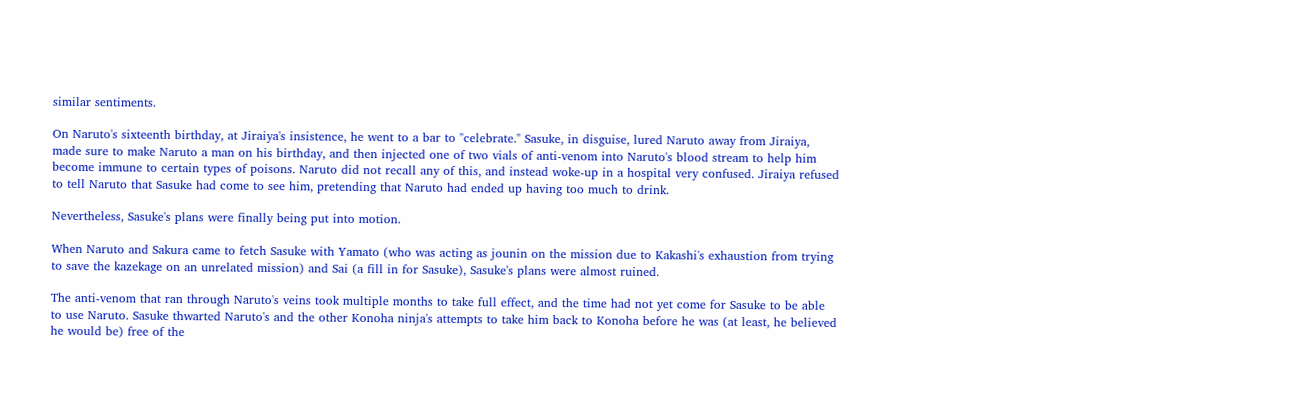similar sentiments.

On Naruto's sixteenth birthday, at Jiraiya's insistence, he went to a bar to "celebrate." Sasuke, in disguise, lured Naruto away from Jiraiya, made sure to make Naruto a man on his birthday, and then injected one of two vials of anti-venom into Naruto's blood stream to help him become immune to certain types of poisons. Naruto did not recall any of this, and instead woke-up in a hospital very confused. Jiraiya refused to tell Naruto that Sasuke had come to see him, pretending that Naruto had ended up having too much to drink.

Nevertheless, Sasuke's plans were finally being put into motion.

When Naruto and Sakura came to fetch Sasuke with Yamato (who was acting as jounin on the mission due to Kakashi's exhaustion from trying to save the kazekage on an unrelated mission) and Sai (a fill in for Sasuke), Sasuke's plans were almost ruined.

The anti-venom that ran through Naruto's veins took multiple months to take full effect, and the time had not yet come for Sasuke to be able to use Naruto. Sasuke thwarted Naruto's and the other Konoha ninja's attempts to take him back to Konoha before he was (at least, he believed he would be) free of the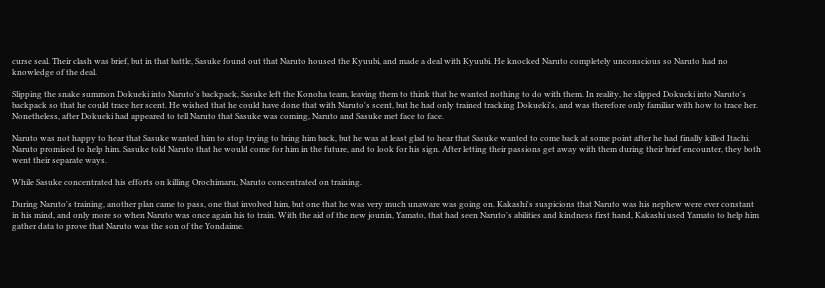curse seal. Their clash was brief, but in that battle, Sasuke found out that Naruto housed the Kyuubi, and made a deal with Kyuubi. He knocked Naruto completely unconscious so Naruto had no knowledge of the deal.

Slipping the snake summon Dokueki into Naruto's backpack, Sasuke left the Konoha team, leaving them to think that he wanted nothing to do with them. In reality, he slipped Dokueki into Naruto's backpack so that he could trace her scent. He wished that he could have done that with Naruto's scent, but he had only trained tracking Dokueki's, and was therefore only familiar with how to trace her. Nonetheless, after Dokueki had appeared to tell Naruto that Sasuke was coming, Naruto and Sasuke met face to face.

Naruto was not happy to hear that Sasuke wanted him to stop trying to bring him back, but he was at least glad to hear that Sasuke wanted to come back at some point after he had finally killed Itachi. Naruto promised to help him. Sasuke told Naruto that he would come for him in the future, and to look for his sign. After letting their passions get away with them during their brief encounter, they both went their separate ways.

While Sasuke concentrated his efforts on killing Orochimaru, Naruto concentrated on training.

During Naruto's training, another plan came to pass, one that involved him, but one that he was very much unaware was going on. Kakashi's suspicions that Naruto was his nephew were ever constant in his mind, and only more so when Naruto was once again his to train. With the aid of the new jounin, Yamato, that had seen Naruto's abilities and kindness first hand, Kakashi used Yamato to help him gather data to prove that Naruto was the son of the Yondaime.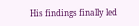His findings finally led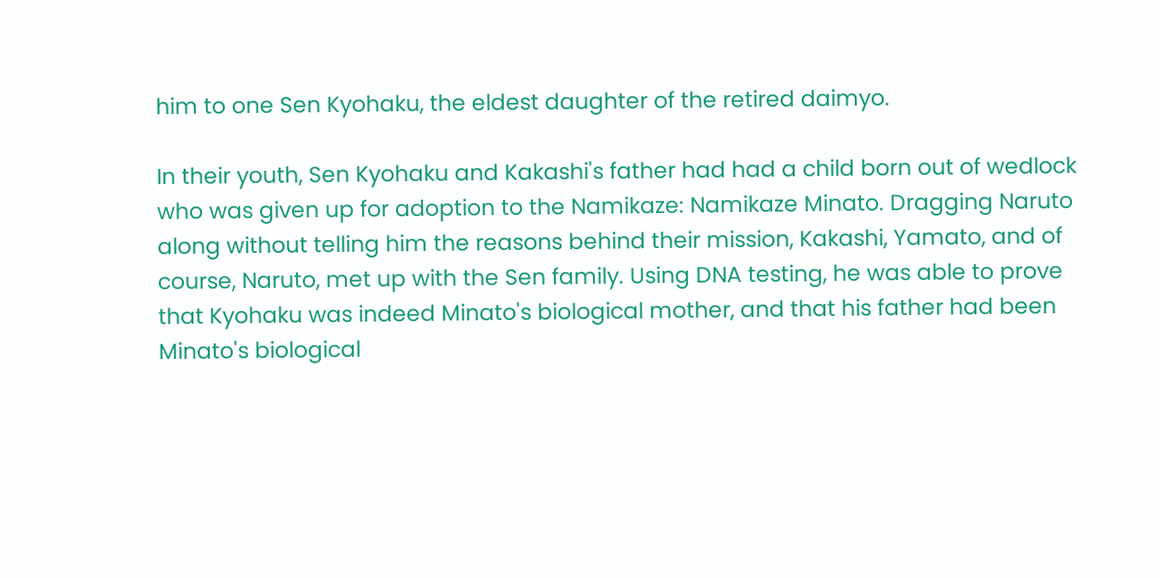him to one Sen Kyohaku, the eldest daughter of the retired daimyo.

In their youth, Sen Kyohaku and Kakashi's father had had a child born out of wedlock who was given up for adoption to the Namikaze: Namikaze Minato. Dragging Naruto along without telling him the reasons behind their mission, Kakashi, Yamato, and of course, Naruto, met up with the Sen family. Using DNA testing, he was able to prove that Kyohaku was indeed Minato's biological mother, and that his father had been Minato's biological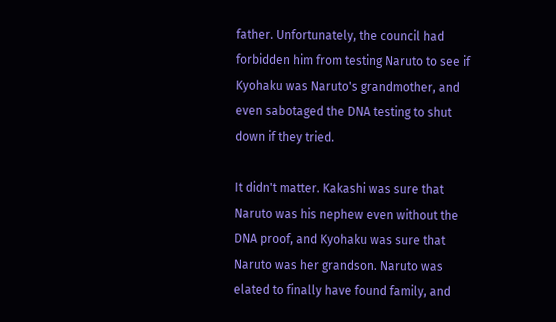father. Unfortunately, the council had forbidden him from testing Naruto to see if Kyohaku was Naruto's grandmother, and even sabotaged the DNA testing to shut down if they tried.

It didn't matter. Kakashi was sure that Naruto was his nephew even without the DNA proof, and Kyohaku was sure that Naruto was her grandson. Naruto was elated to finally have found family, and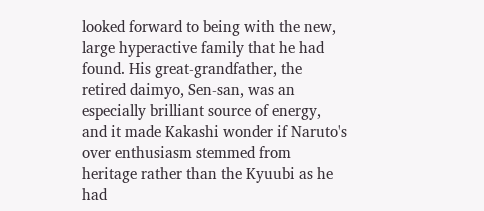looked forward to being with the new, large hyperactive family that he had found. His great-grandfather, the retired daimyo, Sen-san, was an especially brilliant source of energy, and it made Kakashi wonder if Naruto's over enthusiasm stemmed from heritage rather than the Kyuubi as he had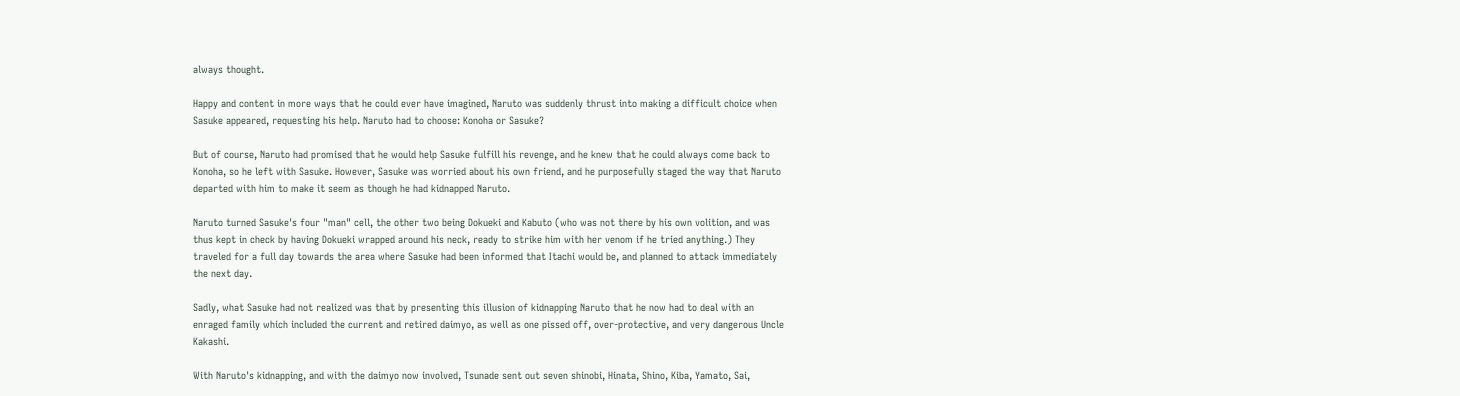always thought.

Happy and content in more ways that he could ever have imagined, Naruto was suddenly thrust into making a difficult choice when Sasuke appeared, requesting his help. Naruto had to choose: Konoha or Sasuke?

But of course, Naruto had promised that he would help Sasuke fulfill his revenge, and he knew that he could always come back to Konoha, so he left with Sasuke. However, Sasuke was worried about his own friend, and he purposefully staged the way that Naruto departed with him to make it seem as though he had kidnapped Naruto.

Naruto turned Sasuke's four "man" cell, the other two being Dokueki and Kabuto (who was not there by his own volition, and was thus kept in check by having Dokueki wrapped around his neck, ready to strike him with her venom if he tried anything.) They traveled for a full day towards the area where Sasuke had been informed that Itachi would be, and planned to attack immediately the next day.

Sadly, what Sasuke had not realized was that by presenting this illusion of kidnapping Naruto that he now had to deal with an enraged family which included the current and retired daimyo, as well as one pissed off, over-protective, and very dangerous Uncle Kakashi.

With Naruto's kidnapping, and with the daimyo now involved, Tsunade sent out seven shinobi, Hinata, Shino, Kiba, Yamato, Sai,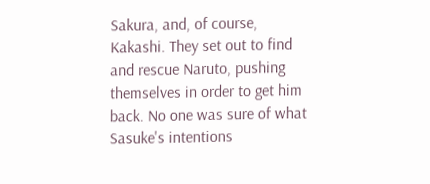Sakura, and, of course, Kakashi. They set out to find and rescue Naruto, pushing themselves in order to get him back. No one was sure of what Sasuke's intentions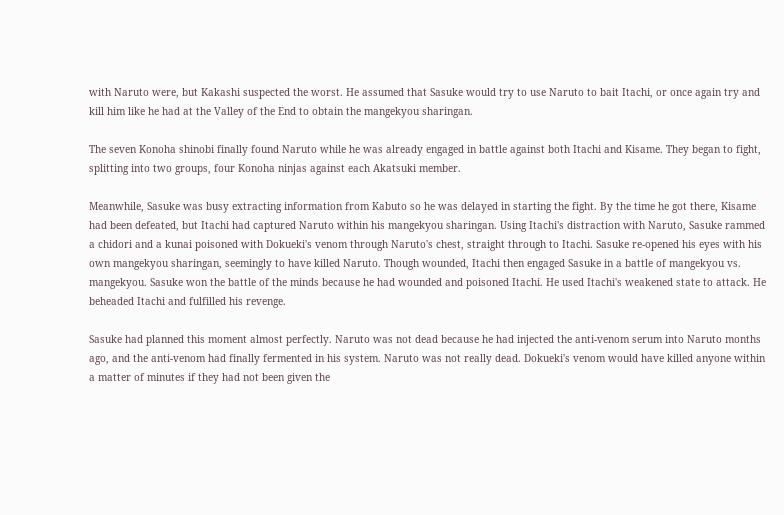with Naruto were, but Kakashi suspected the worst. He assumed that Sasuke would try to use Naruto to bait Itachi, or once again try and kill him like he had at the Valley of the End to obtain the mangekyou sharingan.

The seven Konoha shinobi finally found Naruto while he was already engaged in battle against both Itachi and Kisame. They began to fight, splitting into two groups, four Konoha ninjas against each Akatsuki member.

Meanwhile, Sasuke was busy extracting information from Kabuto so he was delayed in starting the fight. By the time he got there, Kisame had been defeated, but Itachi had captured Naruto within his mangekyou sharingan. Using Itachi's distraction with Naruto, Sasuke rammed a chidori and a kunai poisoned with Dokueki's venom through Naruto's chest, straight through to Itachi. Sasuke re-opened his eyes with his own mangekyou sharingan, seemingly to have killed Naruto. Though wounded, Itachi then engaged Sasuke in a battle of mangekyou vs. mangekyou. Sasuke won the battle of the minds because he had wounded and poisoned Itachi. He used Itachi's weakened state to attack. He beheaded Itachi and fulfilled his revenge.

Sasuke had planned this moment almost perfectly. Naruto was not dead because he had injected the anti-venom serum into Naruto months ago, and the anti-venom had finally fermented in his system. Naruto was not really dead. Dokueki's venom would have killed anyone within a matter of minutes if they had not been given the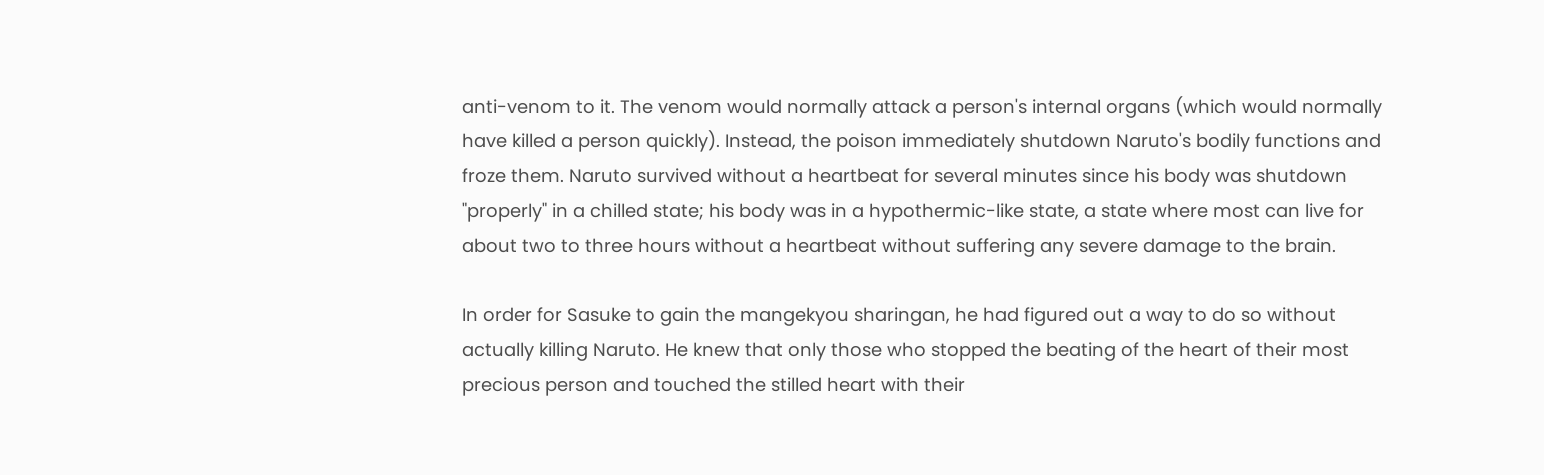anti-venom to it. The venom would normally attack a person's internal organs (which would normally have killed a person quickly). Instead, the poison immediately shutdown Naruto's bodily functions and froze them. Naruto survived without a heartbeat for several minutes since his body was shutdown "properly" in a chilled state; his body was in a hypothermic-like state, a state where most can live for about two to three hours without a heartbeat without suffering any severe damage to the brain.

In order for Sasuke to gain the mangekyou sharingan, he had figured out a way to do so without actually killing Naruto. He knew that only those who stopped the beating of the heart of their most precious person and touched the stilled heart with their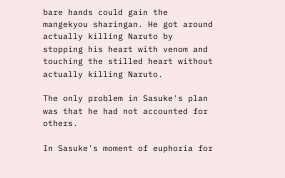bare hands could gain the mangekyou sharingan. He got around actually killing Naruto by stopping his heart with venom and touching the stilled heart without actually killing Naruto.

The only problem in Sasuke's plan was that he had not accounted for others.

In Sasuke's moment of euphoria for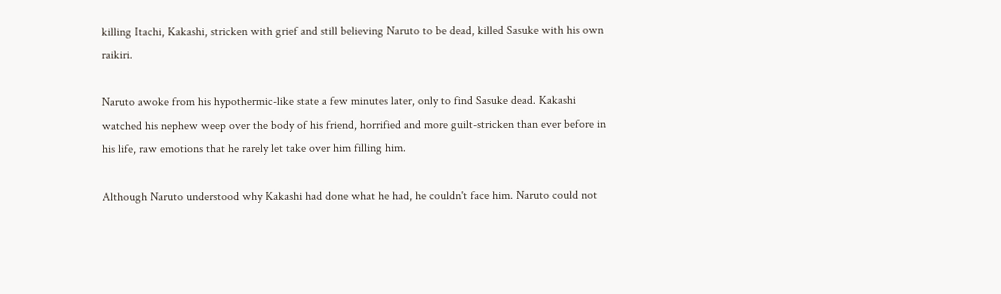killing Itachi, Kakashi, stricken with grief and still believing Naruto to be dead, killed Sasuke with his own raikiri.

Naruto awoke from his hypothermic-like state a few minutes later, only to find Sasuke dead. Kakashi watched his nephew weep over the body of his friend, horrified and more guilt-stricken than ever before in his life, raw emotions that he rarely let take over him filling him.

Although Naruto understood why Kakashi had done what he had, he couldn't face him. Naruto could not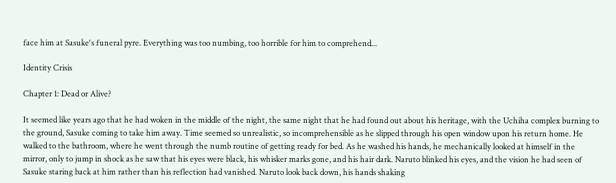face him at Sasuke's funeral pyre. Everything was too numbing, too horrible for him to comprehend...

Identity Crisis

Chapter 1: Dead or Alive?

It seemed like years ago that he had woken in the middle of the night, the same night that he had found out about his heritage, with the Uchiha complex burning to the ground, Sasuke coming to take him away. Time seemed so unrealistic, so incomprehensible as he slipped through his open window upon his return home. He walked to the bathroom, where he went through the numb routine of getting ready for bed. As he washed his hands, he mechanically looked at himself in the mirror, only to jump in shock as he saw that his eyes were black, his whisker marks gone, and his hair dark. Naruto blinked his eyes, and the vision he had seen of Sasuke staring back at him rather than his reflection had vanished. Naruto look back down, his hands shaking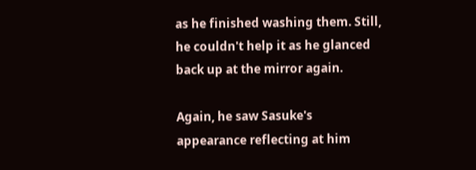as he finished washing them. Still, he couldn't help it as he glanced back up at the mirror again.

Again, he saw Sasuke's appearance reflecting at him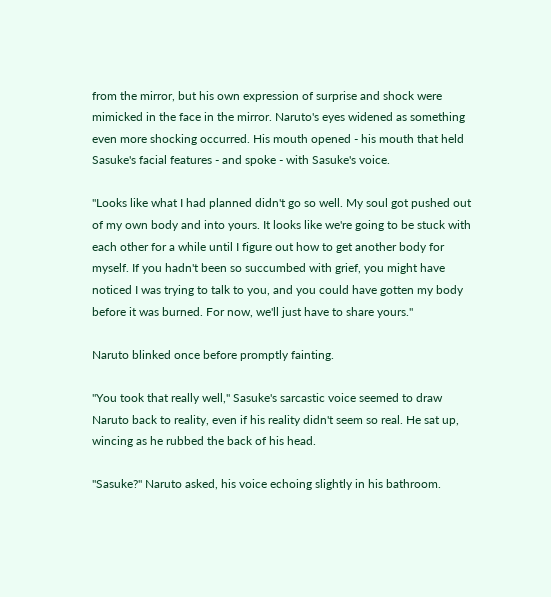from the mirror, but his own expression of surprise and shock were mimicked in the face in the mirror. Naruto's eyes widened as something even more shocking occurred. His mouth opened - his mouth that held Sasuke's facial features - and spoke - with Sasuke's voice.

"Looks like what I had planned didn't go so well. My soul got pushed out of my own body and into yours. It looks like we're going to be stuck with each other for a while until I figure out how to get another body for myself. If you hadn't been so succumbed with grief, you might have noticed I was trying to talk to you, and you could have gotten my body before it was burned. For now, we'll just have to share yours."

Naruto blinked once before promptly fainting.

"You took that really well," Sasuke's sarcastic voice seemed to draw Naruto back to reality, even if his reality didn't seem so real. He sat up, wincing as he rubbed the back of his head.

"Sasuke?" Naruto asked, his voice echoing slightly in his bathroom.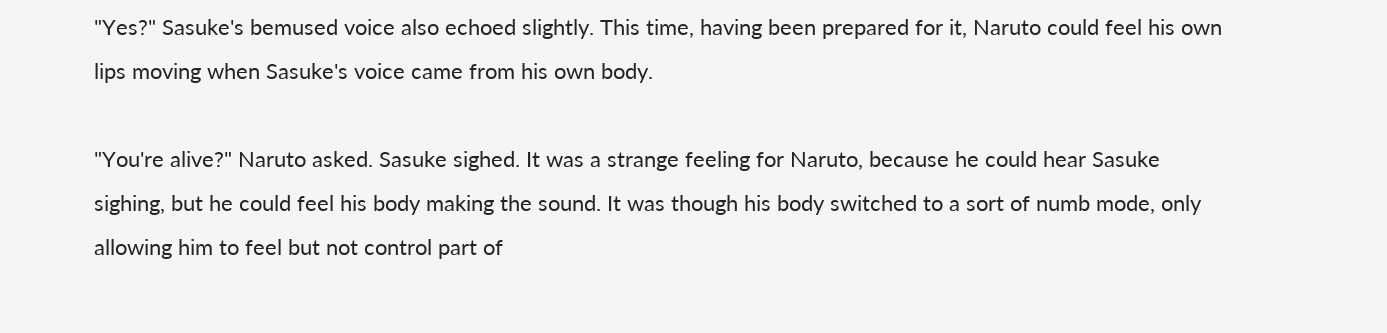"Yes?" Sasuke's bemused voice also echoed slightly. This time, having been prepared for it, Naruto could feel his own lips moving when Sasuke's voice came from his own body.

"You're alive?" Naruto asked. Sasuke sighed. It was a strange feeling for Naruto, because he could hear Sasuke sighing, but he could feel his body making the sound. It was though his body switched to a sort of numb mode, only allowing him to feel but not control part of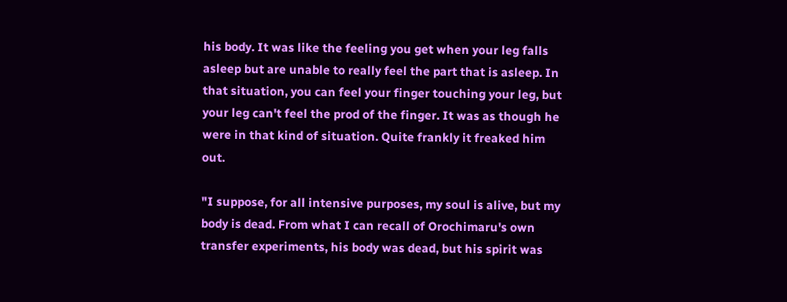his body. It was like the feeling you get when your leg falls asleep but are unable to really feel the part that is asleep. In that situation, you can feel your finger touching your leg, but your leg can't feel the prod of the finger. It was as though he were in that kind of situation. Quite frankly it freaked him out.

"I suppose, for all intensive purposes, my soul is alive, but my body is dead. From what I can recall of Orochimaru's own transfer experiments, his body was dead, but his spirit was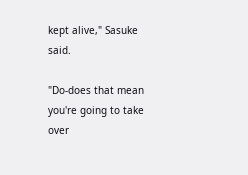kept alive," Sasuke said.

"Do-does that mean you're going to take over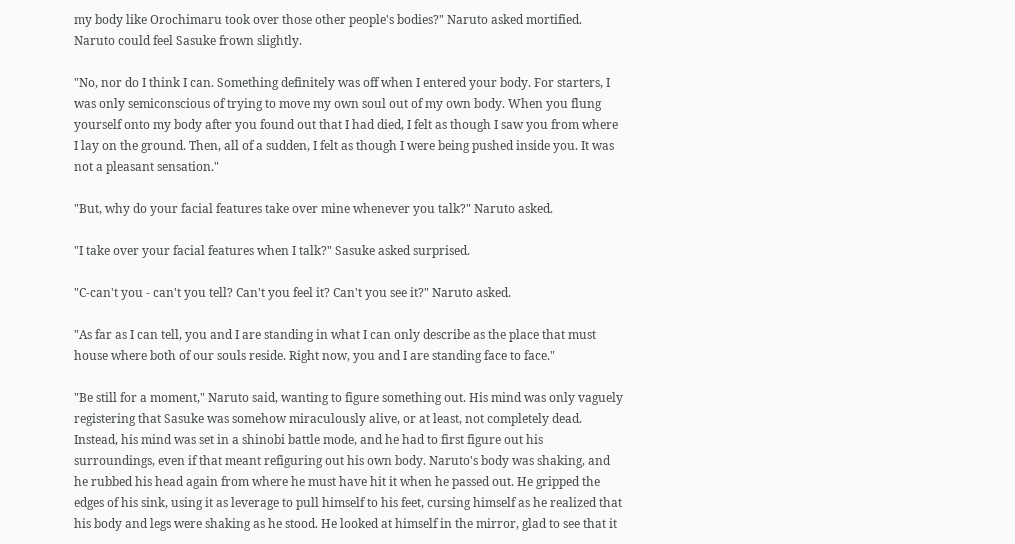my body like Orochimaru took over those other people's bodies?" Naruto asked mortified. Naruto could feel Sasuke frown slightly.

"No, nor do I think I can. Something definitely was off when I entered your body. For starters, I was only semiconscious of trying to move my own soul out of my own body. When you flung yourself onto my body after you found out that I had died, I felt as though I saw you from where I lay on the ground. Then, all of a sudden, I felt as though I were being pushed inside you. It was not a pleasant sensation."

"But, why do your facial features take over mine whenever you talk?" Naruto asked.

"I take over your facial features when I talk?" Sasuke asked surprised.

"C-can't you - can't you tell? Can't you feel it? Can't you see it?" Naruto asked.

"As far as I can tell, you and I are standing in what I can only describe as the place that must house where both of our souls reside. Right now, you and I are standing face to face."

"Be still for a moment," Naruto said, wanting to figure something out. His mind was only vaguely registering that Sasuke was somehow miraculously alive, or at least, not completely dead. Instead, his mind was set in a shinobi battle mode, and he had to first figure out his surroundings, even if that meant refiguring out his own body. Naruto's body was shaking, and he rubbed his head again from where he must have hit it when he passed out. He gripped the edges of his sink, using it as leverage to pull himself to his feet, cursing himself as he realized that his body and legs were shaking as he stood. He looked at himself in the mirror, glad to see that it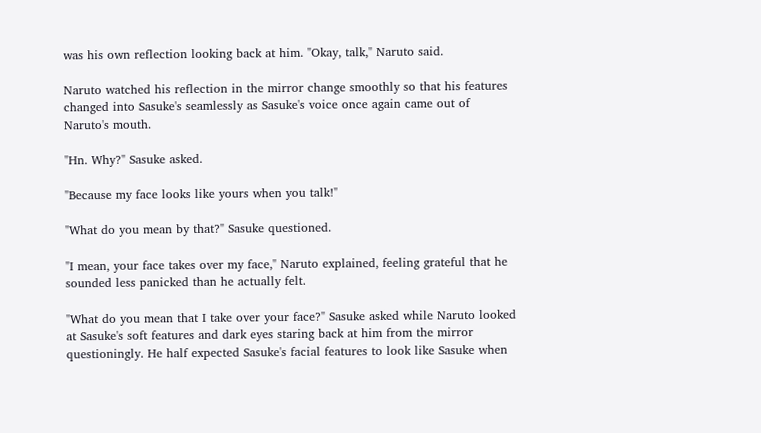was his own reflection looking back at him. "Okay, talk," Naruto said.

Naruto watched his reflection in the mirror change smoothly so that his features changed into Sasuke's seamlessly as Sasuke's voice once again came out of Naruto's mouth.

"Hn. Why?" Sasuke asked.

"Because my face looks like yours when you talk!"

"What do you mean by that?" Sasuke questioned.

"I mean, your face takes over my face," Naruto explained, feeling grateful that he sounded less panicked than he actually felt.

"What do you mean that I take over your face?" Sasuke asked while Naruto looked at Sasuke's soft features and dark eyes staring back at him from the mirror questioningly. He half expected Sasuke's facial features to look like Sasuke when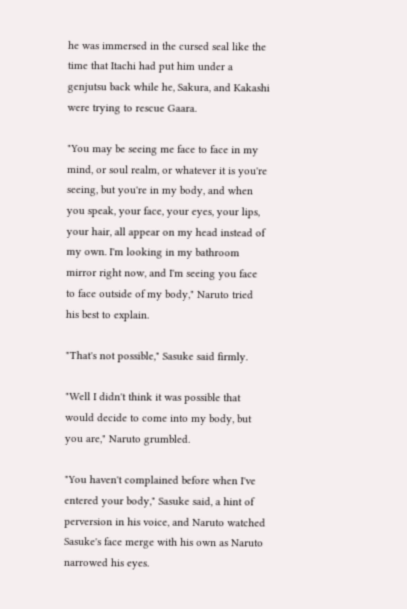he was immersed in the cursed seal like the time that Itachi had put him under a genjutsu back while he, Sakura, and Kakashi were trying to rescue Gaara.

"You may be seeing me face to face in my mind, or soul realm, or whatever it is you're seeing, but you're in my body, and when you speak, your face, your eyes, your lips, your hair, all appear on my head instead of my own. I'm looking in my bathroom mirror right now, and I'm seeing you face to face outside of my body," Naruto tried his best to explain.

"That's not possible," Sasuke said firmly.

"Well I didn't think it was possible that would decide to come into my body, but you are," Naruto grumbled.

"You haven't complained before when I've entered your body," Sasuke said, a hint of perversion in his voice, and Naruto watched Sasuke's face merge with his own as Naruto narrowed his eyes.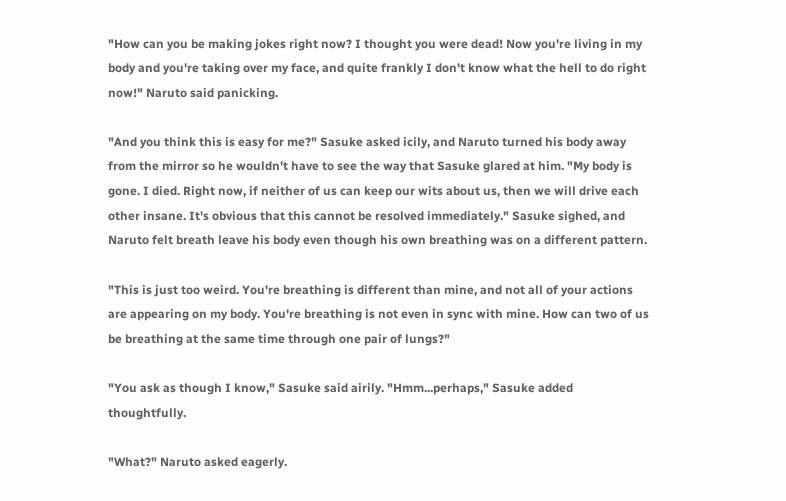"How can you be making jokes right now? I thought you were dead! Now you're living in my body and you're taking over my face, and quite frankly I don't know what the hell to do right now!" Naruto said panicking.

"And you think this is easy for me?" Sasuke asked icily, and Naruto turned his body away from the mirror so he wouldn't have to see the way that Sasuke glared at him. "My body is gone. I died. Right now, if neither of us can keep our wits about us, then we will drive each other insane. It's obvious that this cannot be resolved immediately." Sasuke sighed, and Naruto felt breath leave his body even though his own breathing was on a different pattern.

"This is just too weird. You're breathing is different than mine, and not all of your actions are appearing on my body. You're breathing is not even in sync with mine. How can two of us be breathing at the same time through one pair of lungs?"

"You ask as though I know," Sasuke said airily. "Hmm...perhaps," Sasuke added thoughtfully.

"What?" Naruto asked eagerly.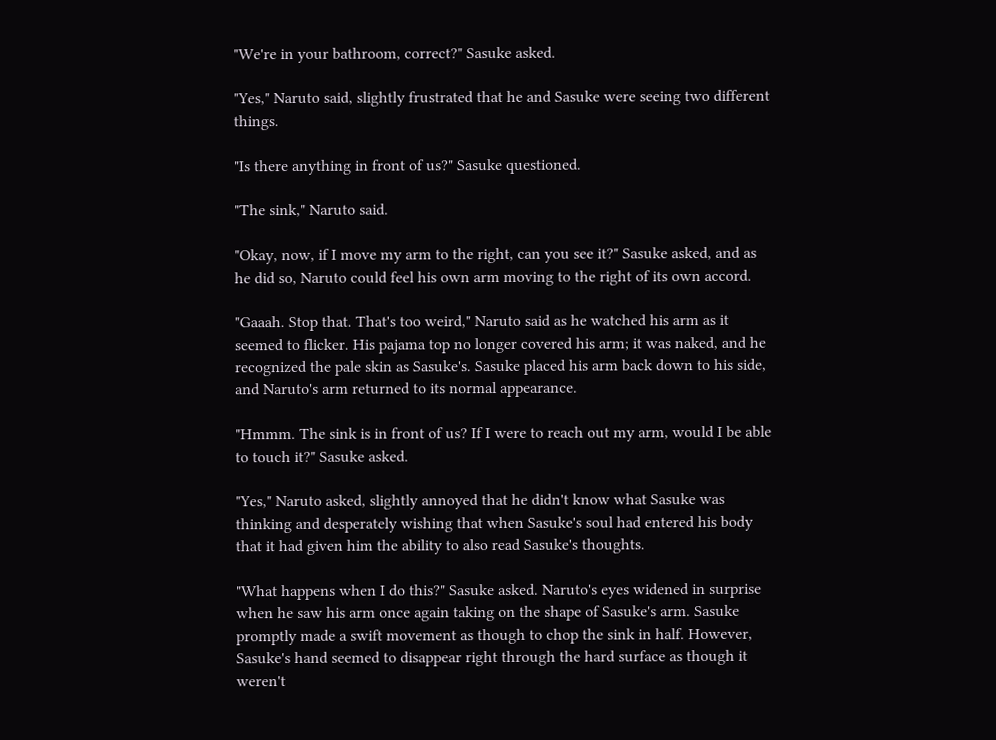"We're in your bathroom, correct?" Sasuke asked.

"Yes," Naruto said, slightly frustrated that he and Sasuke were seeing two different things.

"Is there anything in front of us?" Sasuke questioned.

"The sink," Naruto said.

"Okay, now, if I move my arm to the right, can you see it?" Sasuke asked, and as he did so, Naruto could feel his own arm moving to the right of its own accord.

"Gaaah. Stop that. That's too weird," Naruto said as he watched his arm as it seemed to flicker. His pajama top no longer covered his arm; it was naked, and he recognized the pale skin as Sasuke's. Sasuke placed his arm back down to his side, and Naruto's arm returned to its normal appearance.

"Hmmm. The sink is in front of us? If I were to reach out my arm, would I be able to touch it?" Sasuke asked.

"Yes," Naruto asked, slightly annoyed that he didn't know what Sasuke was thinking and desperately wishing that when Sasuke's soul had entered his body that it had given him the ability to also read Sasuke's thoughts.

"What happens when I do this?" Sasuke asked. Naruto's eyes widened in surprise when he saw his arm once again taking on the shape of Sasuke's arm. Sasuke promptly made a swift movement as though to chop the sink in half. However, Sasuke's hand seemed to disappear right through the hard surface as though it weren't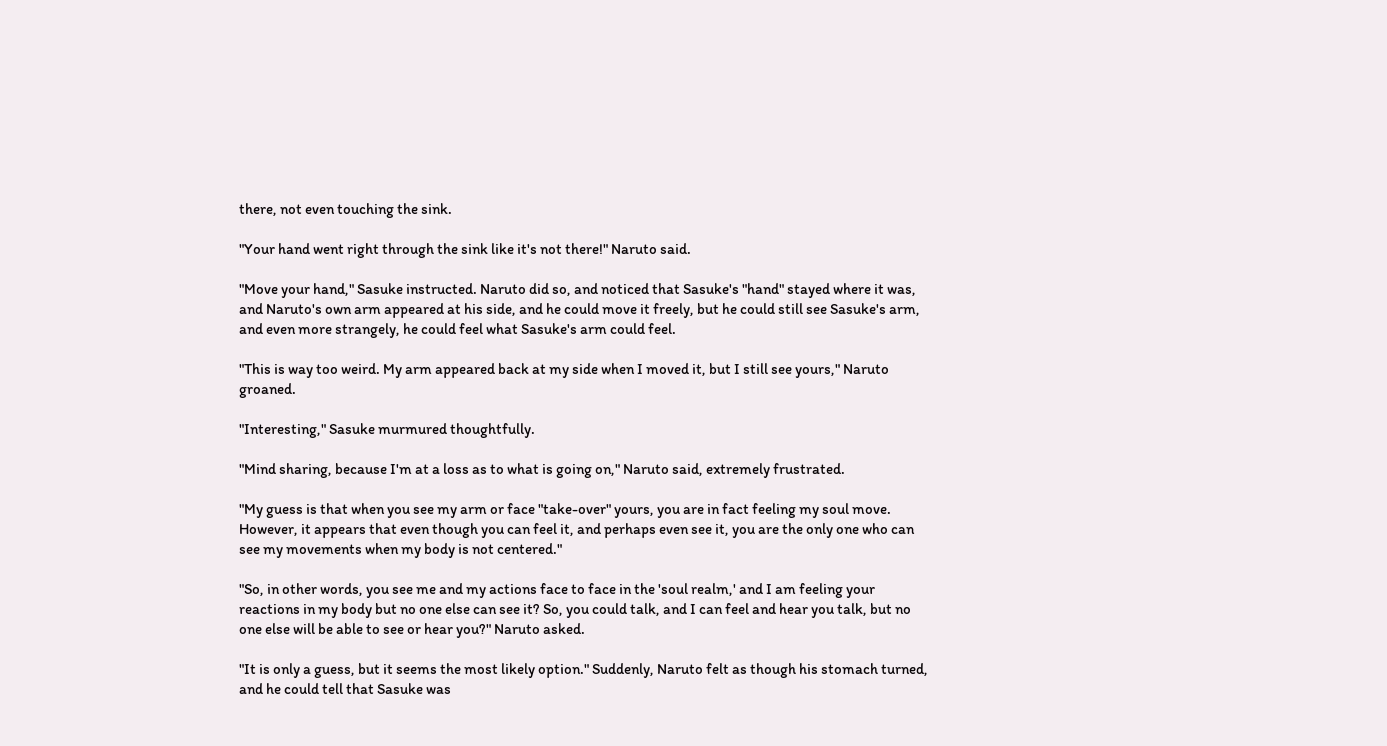there, not even touching the sink.

"Your hand went right through the sink like it's not there!" Naruto said.

"Move your hand," Sasuke instructed. Naruto did so, and noticed that Sasuke's "hand" stayed where it was, and Naruto's own arm appeared at his side, and he could move it freely, but he could still see Sasuke's arm, and even more strangely, he could feel what Sasuke's arm could feel.

"This is way too weird. My arm appeared back at my side when I moved it, but I still see yours," Naruto groaned.

"Interesting," Sasuke murmured thoughtfully.

"Mind sharing, because I'm at a loss as to what is going on," Naruto said, extremely frustrated.

"My guess is that when you see my arm or face "take-over" yours, you are in fact feeling my soul move. However, it appears that even though you can feel it, and perhaps even see it, you are the only one who can see my movements when my body is not centered."

"So, in other words, you see me and my actions face to face in the 'soul realm,' and I am feeling your reactions in my body but no one else can see it? So, you could talk, and I can feel and hear you talk, but no one else will be able to see or hear you?" Naruto asked.

"It is only a guess, but it seems the most likely option." Suddenly, Naruto felt as though his stomach turned, and he could tell that Sasuke was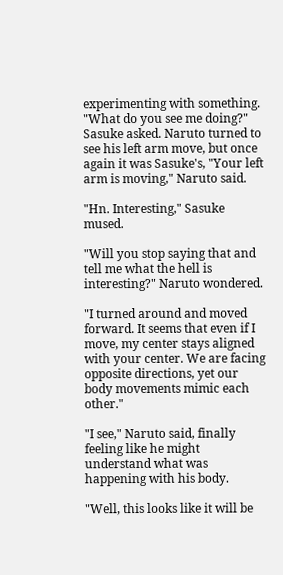experimenting with something. "What do you see me doing?" Sasuke asked. Naruto turned to see his left arm move, but once again it was Sasuke's, "Your left arm is moving," Naruto said.

"Hn. Interesting," Sasuke mused.

"Will you stop saying that and tell me what the hell is interesting?" Naruto wondered.

"I turned around and moved forward. It seems that even if I move, my center stays aligned with your center. We are facing opposite directions, yet our body movements mimic each other."

"I see," Naruto said, finally feeling like he might understand what was happening with his body.

"Well, this looks like it will be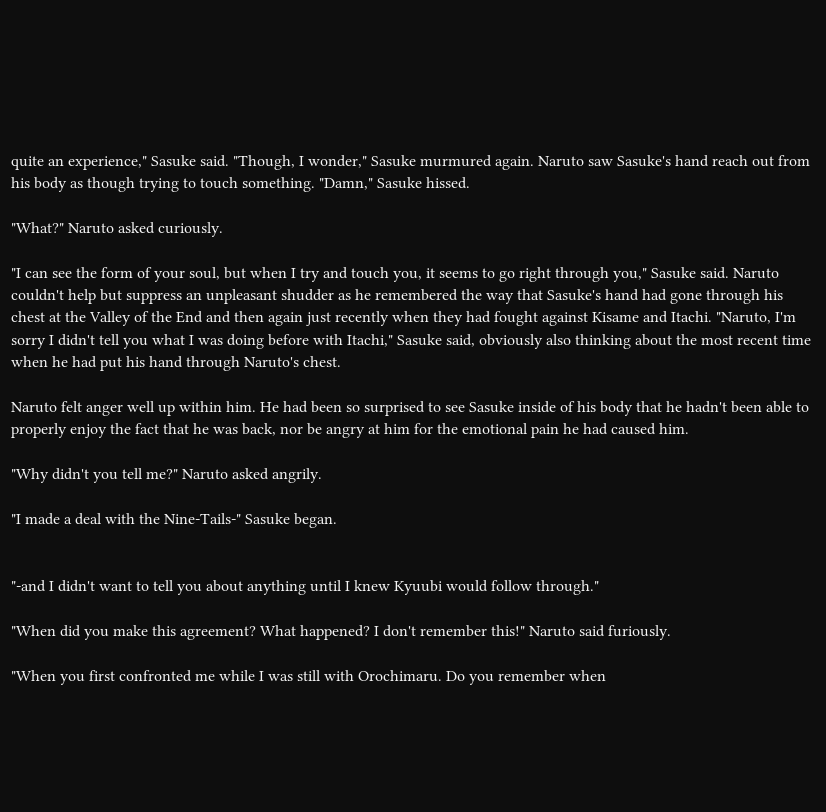quite an experience," Sasuke said. "Though, I wonder," Sasuke murmured again. Naruto saw Sasuke's hand reach out from his body as though trying to touch something. "Damn," Sasuke hissed.

"What?" Naruto asked curiously.

"I can see the form of your soul, but when I try and touch you, it seems to go right through you," Sasuke said. Naruto couldn't help but suppress an unpleasant shudder as he remembered the way that Sasuke's hand had gone through his chest at the Valley of the End and then again just recently when they had fought against Kisame and Itachi. "Naruto, I'm sorry I didn't tell you what I was doing before with Itachi," Sasuke said, obviously also thinking about the most recent time when he had put his hand through Naruto's chest.

Naruto felt anger well up within him. He had been so surprised to see Sasuke inside of his body that he hadn't been able to properly enjoy the fact that he was back, nor be angry at him for the emotional pain he had caused him.

"Why didn't you tell me?" Naruto asked angrily.

"I made a deal with the Nine-Tails-" Sasuke began.


"-and I didn't want to tell you about anything until I knew Kyuubi would follow through."

"When did you make this agreement? What happened? I don't remember this!" Naruto said furiously.

"When you first confronted me while I was still with Orochimaru. Do you remember when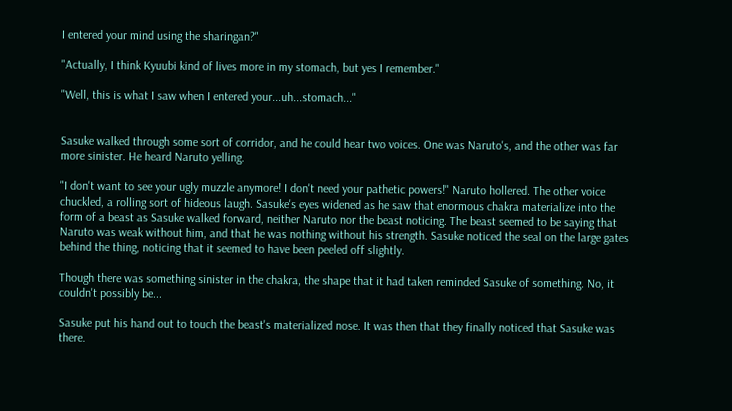I entered your mind using the sharingan?"

"Actually, I think Kyuubi kind of lives more in my stomach, but yes I remember."

"Well, this is what I saw when I entered your...uh...stomach..."


Sasuke walked through some sort of corridor, and he could hear two voices. One was Naruto's, and the other was far more sinister. He heard Naruto yelling.

"I don't want to see your ugly muzzle anymore! I don't need your pathetic powers!" Naruto hollered. The other voice chuckled, a rolling sort of hideous laugh. Sasuke's eyes widened as he saw that enormous chakra materialize into the form of a beast as Sasuke walked forward, neither Naruto nor the beast noticing. The beast seemed to be saying that Naruto was weak without him, and that he was nothing without his strength. Sasuke noticed the seal on the large gates behind the thing, noticing that it seemed to have been peeled off slightly.

Though there was something sinister in the chakra, the shape that it had taken reminded Sasuke of something. No, it couldn't possibly be...

Sasuke put his hand out to touch the beast's materialized nose. It was then that they finally noticed that Sasuke was there.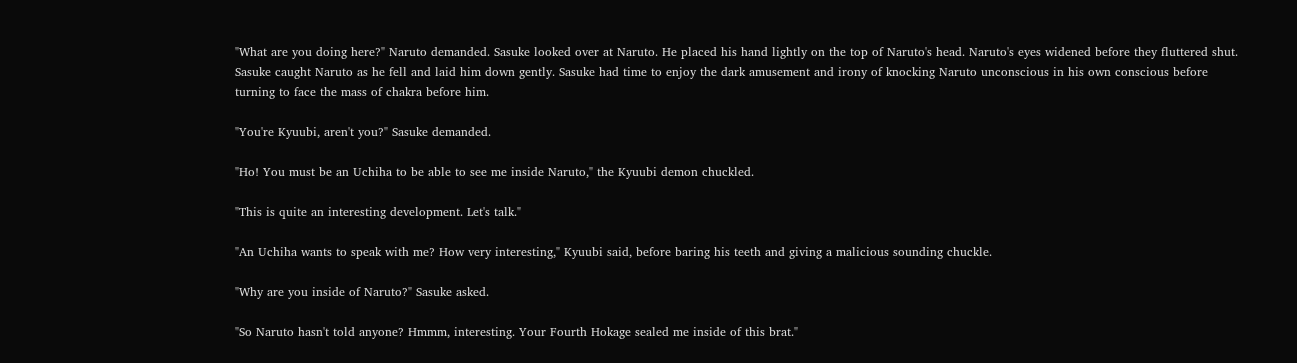"What are you doing here?" Naruto demanded. Sasuke looked over at Naruto. He placed his hand lightly on the top of Naruto's head. Naruto's eyes widened before they fluttered shut. Sasuke caught Naruto as he fell and laid him down gently. Sasuke had time to enjoy the dark amusement and irony of knocking Naruto unconscious in his own conscious before turning to face the mass of chakra before him.

"You're Kyuubi, aren't you?" Sasuke demanded.

"Ho! You must be an Uchiha to be able to see me inside Naruto," the Kyuubi demon chuckled.

"This is quite an interesting development. Let's talk."

"An Uchiha wants to speak with me? How very interesting," Kyuubi said, before baring his teeth and giving a malicious sounding chuckle.

"Why are you inside of Naruto?" Sasuke asked.

"So Naruto hasn't told anyone? Hmmm, interesting. Your Fourth Hokage sealed me inside of this brat."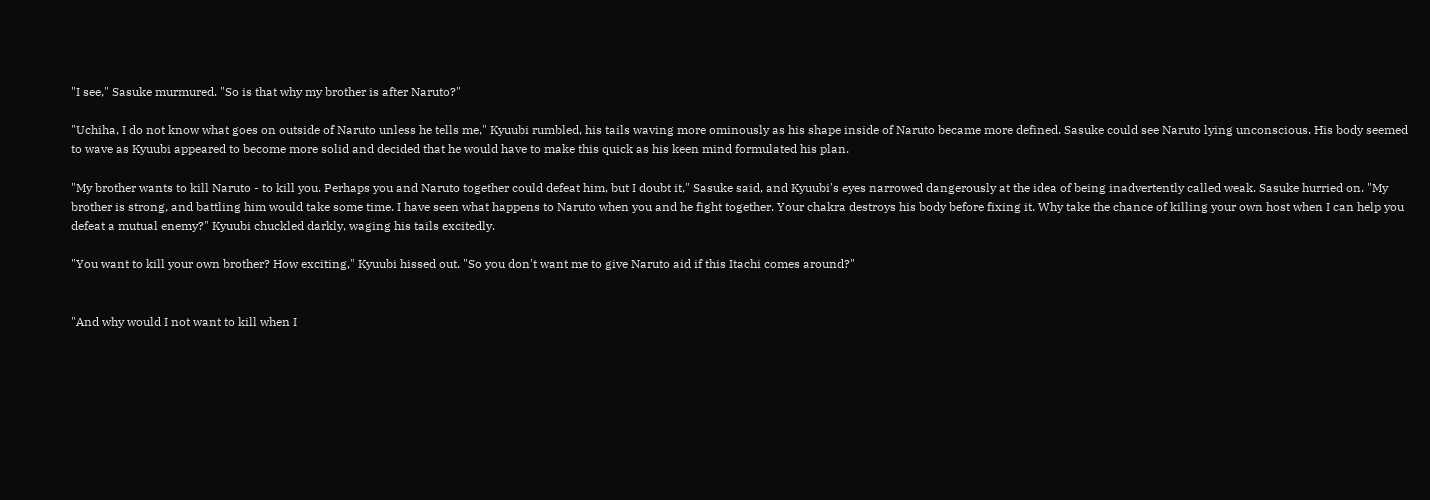"I see," Sasuke murmured. "So is that why my brother is after Naruto?"

"Uchiha, I do not know what goes on outside of Naruto unless he tells me," Kyuubi rumbled, his tails waving more ominously as his shape inside of Naruto became more defined. Sasuke could see Naruto lying unconscious. His body seemed to wave as Kyuubi appeared to become more solid and decided that he would have to make this quick as his keen mind formulated his plan.

"My brother wants to kill Naruto - to kill you. Perhaps you and Naruto together could defeat him, but I doubt it," Sasuke said, and Kyuubi's eyes narrowed dangerously at the idea of being inadvertently called weak. Sasuke hurried on. "My brother is strong, and battling him would take some time. I have seen what happens to Naruto when you and he fight together. Your chakra destroys his body before fixing it. Why take the chance of killing your own host when I can help you defeat a mutual enemy?" Kyuubi chuckled darkly, waging his tails excitedly.

"You want to kill your own brother? How exciting," Kyuubi hissed out. "So you don't want me to give Naruto aid if this Itachi comes around?"


"And why would I not want to kill when I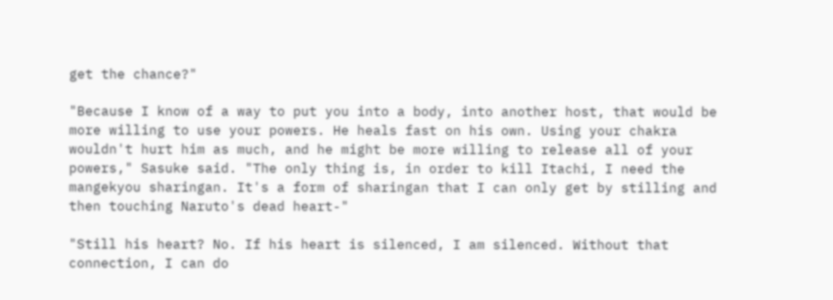get the chance?"

"Because I know of a way to put you into a body, into another host, that would be more willing to use your powers. He heals fast on his own. Using your chakra wouldn't hurt him as much, and he might be more willing to release all of your powers," Sasuke said. "The only thing is, in order to kill Itachi, I need the mangekyou sharingan. It's a form of sharingan that I can only get by stilling and then touching Naruto's dead heart-"

"Still his heart? No. If his heart is silenced, I am silenced. Without that connection, I can do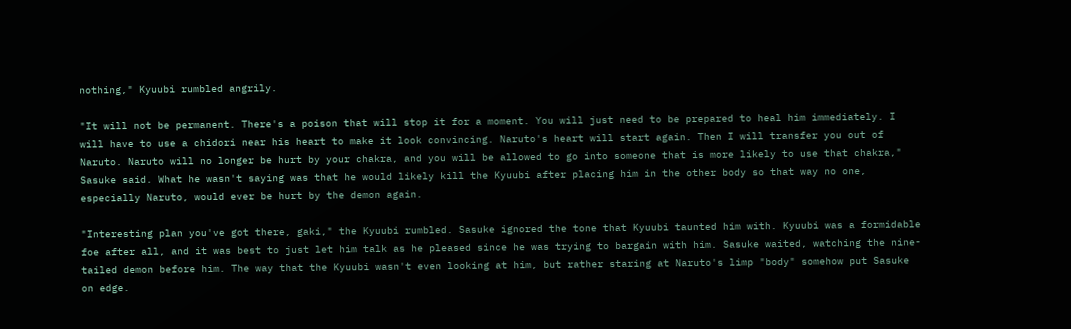nothing," Kyuubi rumbled angrily.

"It will not be permanent. There's a poison that will stop it for a moment. You will just need to be prepared to heal him immediately. I will have to use a chidori near his heart to make it look convincing. Naruto's heart will start again. Then I will transfer you out of Naruto. Naruto will no longer be hurt by your chakra, and you will be allowed to go into someone that is more likely to use that chakra," Sasuke said. What he wasn't saying was that he would likely kill the Kyuubi after placing him in the other body so that way no one, especially Naruto, would ever be hurt by the demon again.

"Interesting plan you've got there, gaki," the Kyuubi rumbled. Sasuke ignored the tone that Kyuubi taunted him with. Kyuubi was a formidable foe after all, and it was best to just let him talk as he pleased since he was trying to bargain with him. Sasuke waited, watching the nine-tailed demon before him. The way that the Kyuubi wasn't even looking at him, but rather staring at Naruto's limp "body" somehow put Sasuke on edge.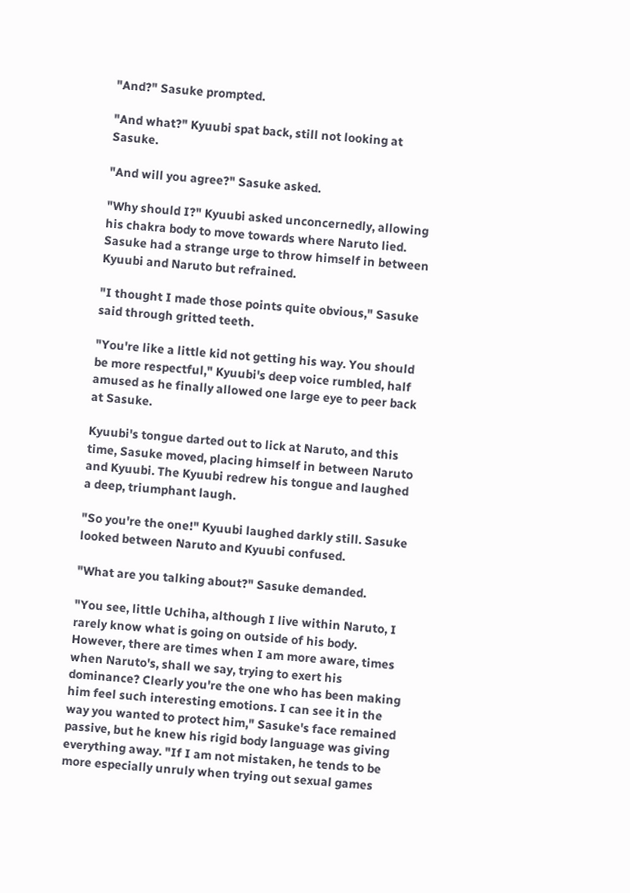"And?" Sasuke prompted.

"And what?" Kyuubi spat back, still not looking at Sasuke.

"And will you agree?" Sasuke asked.

"Why should I?" Kyuubi asked unconcernedly, allowing his chakra body to move towards where Naruto lied. Sasuke had a strange urge to throw himself in between Kyuubi and Naruto but refrained.

"I thought I made those points quite obvious," Sasuke said through gritted teeth.

"You're like a little kid not getting his way. You should be more respectful," Kyuubi's deep voice rumbled, half amused as he finally allowed one large eye to peer back at Sasuke.

Kyuubi's tongue darted out to lick at Naruto, and this time, Sasuke moved, placing himself in between Naruto and Kyuubi. The Kyuubi redrew his tongue and laughed a deep, triumphant laugh.

"So you're the one!" Kyuubi laughed darkly still. Sasuke looked between Naruto and Kyuubi confused.

"What are you talking about?" Sasuke demanded.

"You see, little Uchiha, although I live within Naruto, I rarely know what is going on outside of his body. However, there are times when I am more aware, times when Naruto's, shall we say, trying to exert his dominance? Clearly you're the one who has been making him feel such interesting emotions. I can see it in the way you wanted to protect him," Sasuke's face remained passive, but he knew his rigid body language was giving everything away. "If I am not mistaken, he tends to be more especially unruly when trying out sexual games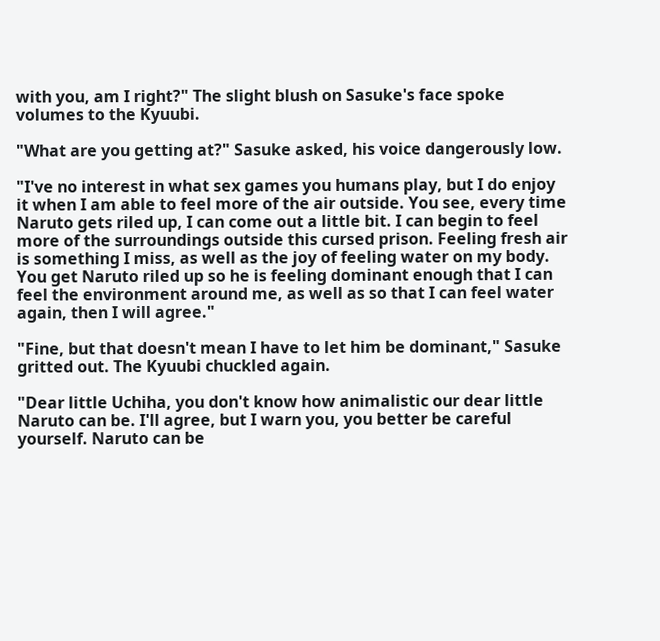with you, am I right?" The slight blush on Sasuke's face spoke volumes to the Kyuubi.

"What are you getting at?" Sasuke asked, his voice dangerously low.

"I've no interest in what sex games you humans play, but I do enjoy it when I am able to feel more of the air outside. You see, every time Naruto gets riled up, I can come out a little bit. I can begin to feel more of the surroundings outside this cursed prison. Feeling fresh air is something I miss, as well as the joy of feeling water on my body. You get Naruto riled up so he is feeling dominant enough that I can feel the environment around me, as well as so that I can feel water again, then I will agree."

"Fine, but that doesn't mean I have to let him be dominant," Sasuke gritted out. The Kyuubi chuckled again.

"Dear little Uchiha, you don't know how animalistic our dear little Naruto can be. I'll agree, but I warn you, you better be careful yourself. Naruto can be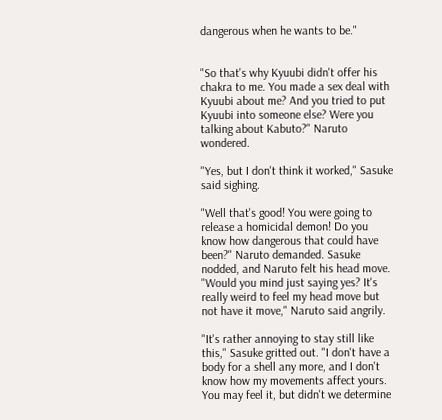dangerous when he wants to be."


"So that's why Kyuubi didn't offer his chakra to me. You made a sex deal with Kyuubi about me? And you tried to put Kyuubi into someone else? Were you talking about Kabuto?" Naruto wondered.

"Yes, but I don't think it worked," Sasuke said sighing.

"Well that's good! You were going to release a homicidal demon! Do you know how dangerous that could have been?" Naruto demanded. Sasuke nodded, and Naruto felt his head move. "Would you mind just saying yes? It's really weird to feel my head move but not have it move," Naruto said angrily.

"It's rather annoying to stay still like this," Sasuke gritted out. "I don't have a body for a shell any more, and I don't know how my movements affect yours. You may feel it, but didn't we determine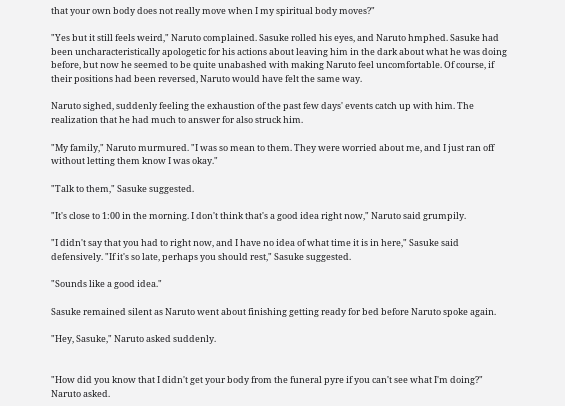that your own body does not really move when I my spiritual body moves?"

"Yes but it still feels weird," Naruto complained. Sasuke rolled his eyes, and Naruto hmphed. Sasuke had been uncharacteristically apologetic for his actions about leaving him in the dark about what he was doing before, but now he seemed to be quite unabashed with making Naruto feel uncomfortable. Of course, if their positions had been reversed, Naruto would have felt the same way.

Naruto sighed, suddenly feeling the exhaustion of the past few days' events catch up with him. The realization that he had much to answer for also struck him.

"My family," Naruto murmured. "I was so mean to them. They were worried about me, and I just ran off without letting them know I was okay."

"Talk to them," Sasuke suggested.

"It's close to 1:00 in the morning. I don't think that's a good idea right now," Naruto said grumpily.

"I didn't say that you had to right now, and I have no idea of what time it is in here," Sasuke said defensively. "If it's so late, perhaps you should rest," Sasuke suggested.

"Sounds like a good idea."

Sasuke remained silent as Naruto went about finishing getting ready for bed before Naruto spoke again.

"Hey, Sasuke," Naruto asked suddenly.


"How did you know that I didn't get your body from the funeral pyre if you can't see what I'm doing?" Naruto asked.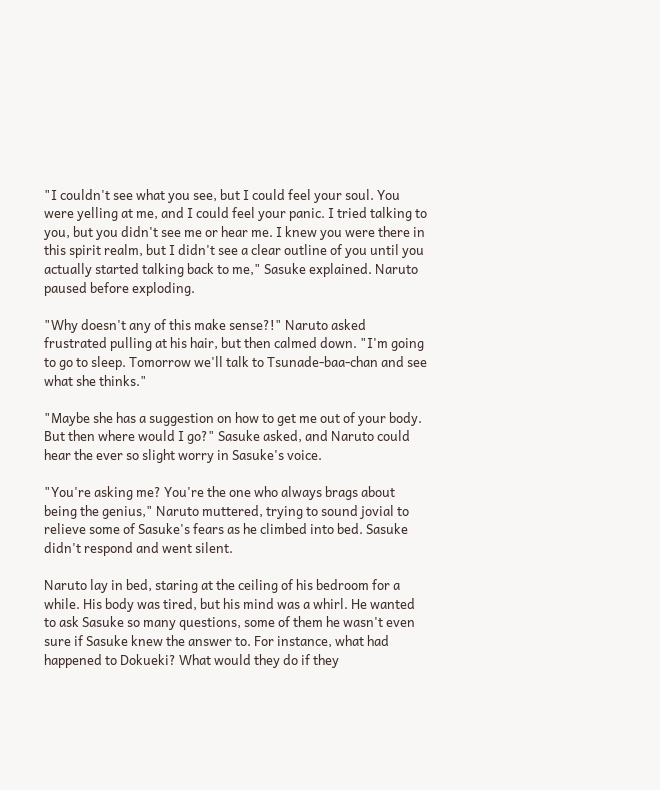"I couldn't see what you see, but I could feel your soul. You were yelling at me, and I could feel your panic. I tried talking to you, but you didn't see me or hear me. I knew you were there in this spirit realm, but I didn't see a clear outline of you until you actually started talking back to me," Sasuke explained. Naruto paused before exploding.

"Why doesn't any of this make sense?!" Naruto asked frustrated pulling at his hair, but then calmed down. "I'm going to go to sleep. Tomorrow we'll talk to Tsunade-baa-chan and see what she thinks."

"Maybe she has a suggestion on how to get me out of your body. But then where would I go?" Sasuke asked, and Naruto could hear the ever so slight worry in Sasuke's voice.

"You're asking me? You're the one who always brags about being the genius," Naruto muttered, trying to sound jovial to relieve some of Sasuke's fears as he climbed into bed. Sasuke didn't respond and went silent.

Naruto lay in bed, staring at the ceiling of his bedroom for a while. His body was tired, but his mind was a whirl. He wanted to ask Sasuke so many questions, some of them he wasn't even sure if Sasuke knew the answer to. For instance, what had happened to Dokueki? What would they do if they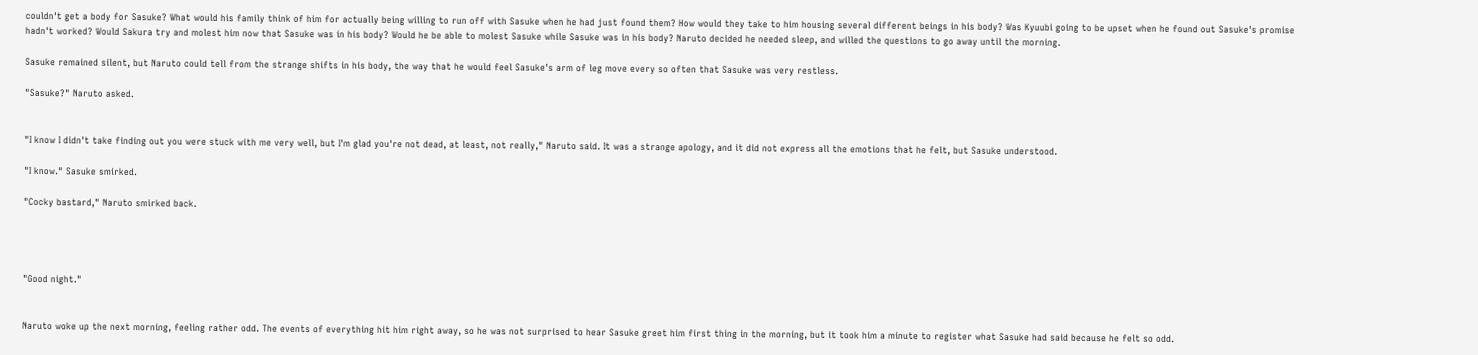couldn't get a body for Sasuke? What would his family think of him for actually being willing to run off with Sasuke when he had just found them? How would they take to him housing several different beings in his body? Was Kyuubi going to be upset when he found out Sasuke's promise hadn't worked? Would Sakura try and molest him now that Sasuke was in his body? Would he be able to molest Sasuke while Sasuke was in his body? Naruto decided he needed sleep, and willed the questions to go away until the morning.

Sasuke remained silent, but Naruto could tell from the strange shifts in his body, the way that he would feel Sasuke's arm of leg move every so often that Sasuke was very restless.

"Sasuke?" Naruto asked.


"I know I didn't take finding out you were stuck with me very well, but I'm glad you're not dead, at least, not really," Naruto said. It was a strange apology, and it did not express all the emotions that he felt, but Sasuke understood.

"I know." Sasuke smirked.

"Cocky bastard," Naruto smirked back.




"Good night."


Naruto woke up the next morning, feeling rather odd. The events of everything hit him right away, so he was not surprised to hear Sasuke greet him first thing in the morning, but it took him a minute to register what Sasuke had said because he felt so odd.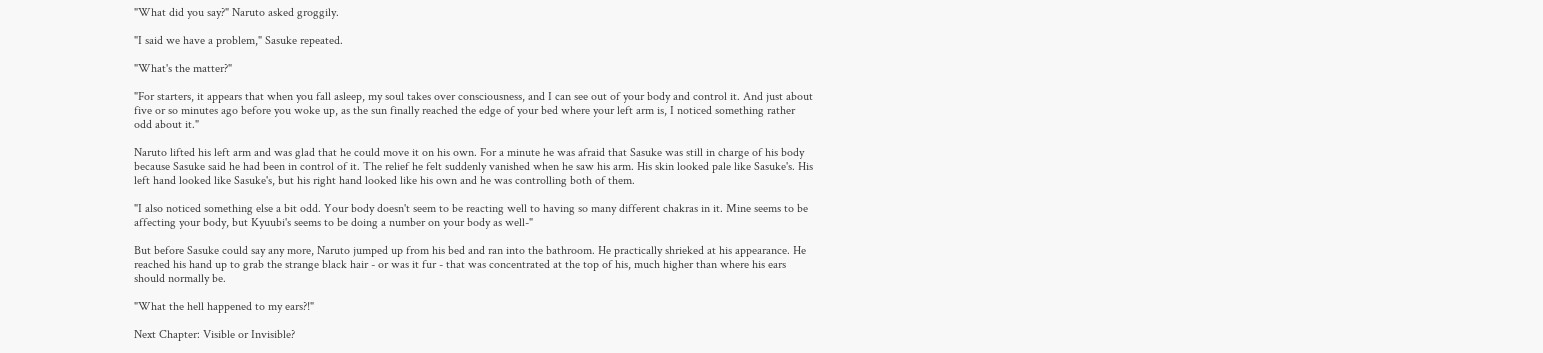"What did you say?" Naruto asked groggily.

"I said we have a problem," Sasuke repeated.

"What's the matter?"

"For starters, it appears that when you fall asleep, my soul takes over consciousness, and I can see out of your body and control it. And just about five or so minutes ago before you woke up, as the sun finally reached the edge of your bed where your left arm is, I noticed something rather odd about it."

Naruto lifted his left arm and was glad that he could move it on his own. For a minute he was afraid that Sasuke was still in charge of his body because Sasuke said he had been in control of it. The relief he felt suddenly vanished when he saw his arm. His skin looked pale like Sasuke's. His left hand looked like Sasuke's, but his right hand looked like his own and he was controlling both of them.

"I also noticed something else a bit odd. Your body doesn't seem to be reacting well to having so many different chakras in it. Mine seems to be affecting your body, but Kyuubi's seems to be doing a number on your body as well-"

But before Sasuke could say any more, Naruto jumped up from his bed and ran into the bathroom. He practically shrieked at his appearance. He reached his hand up to grab the strange black hair - or was it fur - that was concentrated at the top of his, much higher than where his ears should normally be.

"What the hell happened to my ears?!"

Next Chapter: Visible or Invisible?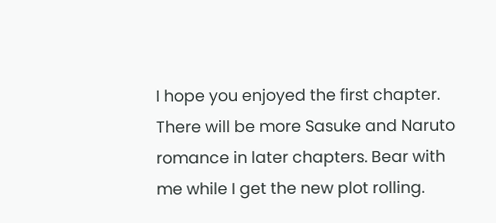I hope you enjoyed the first chapter. There will be more Sasuke and Naruto romance in later chapters. Bear with me while I get the new plot rolling.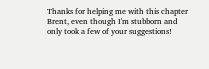Thanks for helping me with this chapter Brent, even though I'm stubborn and only took a few of your suggestions!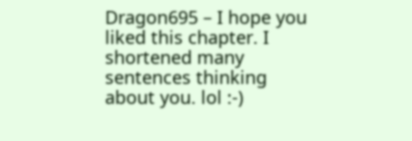Dragon695 – I hope you liked this chapter. I shortened many sentences thinking about you. lol :-)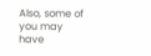Also, some of you may have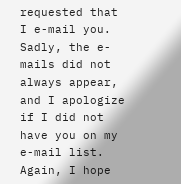requested that I e-mail you. Sadly, the e-mails did not always appear, and I apologize if I did not have you on my e-mail list. Again, I hope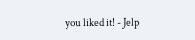you liked it! - Jelp